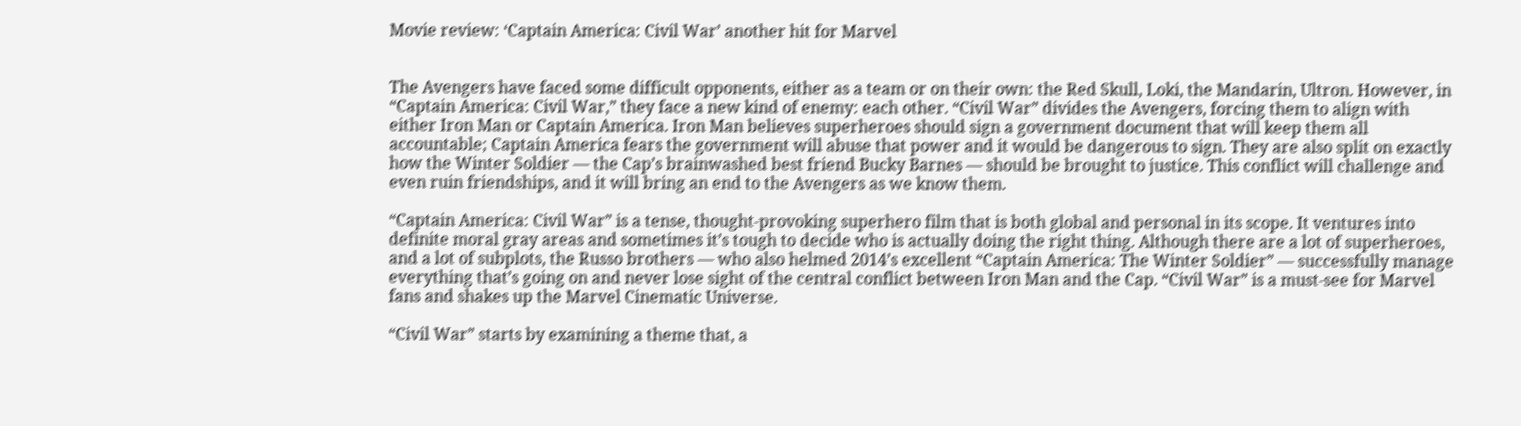Movie review: ‘Captain America: Civil War’ another hit for Marvel


The Avengers have faced some difficult opponents, either as a team or on their own: the Red Skull, Loki, the Mandarin, Ultron. However, in “Captain America: Civil War,” they face a new kind of enemy: each other. “Civil War” divides the Avengers, forcing them to align with either Iron Man or Captain America. Iron Man believes superheroes should sign a government document that will keep them all accountable; Captain America fears the government will abuse that power and it would be dangerous to sign. They are also split on exactly how the Winter Soldier — the Cap’s brainwashed best friend Bucky Barnes — should be brought to justice. This conflict will challenge and even ruin friendships, and it will bring an end to the Avengers as we know them.

“Captain America: Civil War” is a tense, thought-provoking superhero film that is both global and personal in its scope. It ventures into definite moral gray areas and sometimes it’s tough to decide who is actually doing the right thing. Although there are a lot of superheroes, and a lot of subplots, the Russo brothers — who also helmed 2014’s excellent “Captain America: The Winter Soldier” — successfully manage everything that’s going on and never lose sight of the central conflict between Iron Man and the Cap. “Civil War” is a must-see for Marvel fans and shakes up the Marvel Cinematic Universe.

“Civil War” starts by examining a theme that, a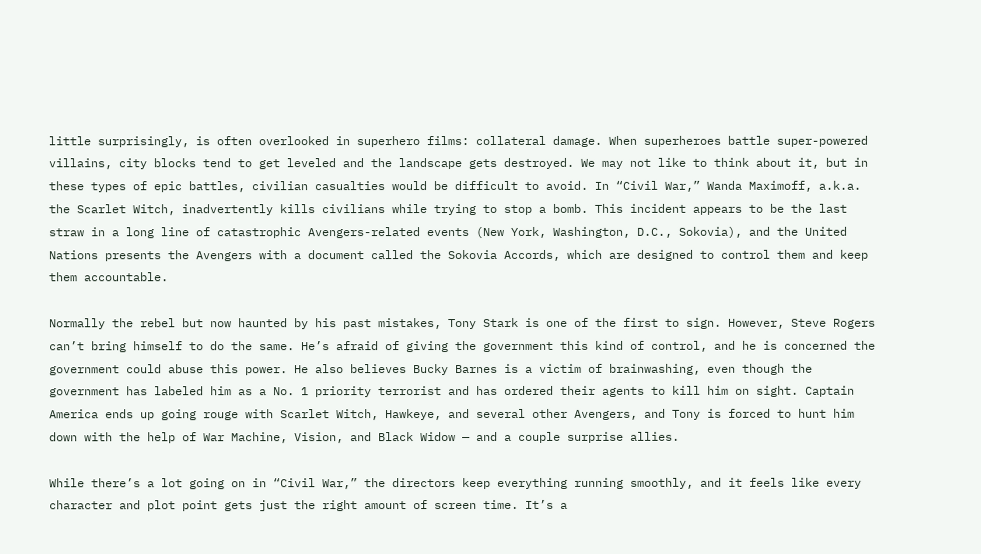little surprisingly, is often overlooked in superhero films: collateral damage. When superheroes battle super-powered villains, city blocks tend to get leveled and the landscape gets destroyed. We may not like to think about it, but in these types of epic battles, civilian casualties would be difficult to avoid. In “Civil War,” Wanda Maximoff, a.k.a. the Scarlet Witch, inadvertently kills civilians while trying to stop a bomb. This incident appears to be the last straw in a long line of catastrophic Avengers-related events (New York, Washington, D.C., Sokovia), and the United Nations presents the Avengers with a document called the Sokovia Accords, which are designed to control them and keep them accountable.

Normally the rebel but now haunted by his past mistakes, Tony Stark is one of the first to sign. However, Steve Rogers can’t bring himself to do the same. He’s afraid of giving the government this kind of control, and he is concerned the government could abuse this power. He also believes Bucky Barnes is a victim of brainwashing, even though the government has labeled him as a No. 1 priority terrorist and has ordered their agents to kill him on sight. Captain America ends up going rouge with Scarlet Witch, Hawkeye, and several other Avengers, and Tony is forced to hunt him down with the help of War Machine, Vision, and Black Widow — and a couple surprise allies.

While there’s a lot going on in “Civil War,” the directors keep everything running smoothly, and it feels like every character and plot point gets just the right amount of screen time. It’s a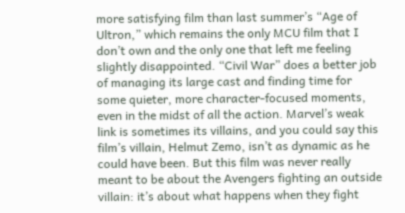more satisfying film than last summer’s “Age of Ultron,” which remains the only MCU film that I don’t own and the only one that left me feeling slightly disappointed. “Civil War” does a better job of managing its large cast and finding time for some quieter, more character-focused moments, even in the midst of all the action. Marvel’s weak link is sometimes its villains, and you could say this film’s villain, Helmut Zemo, isn’t as dynamic as he could have been. But this film was never really meant to be about the Avengers fighting an outside villain: it’s about what happens when they fight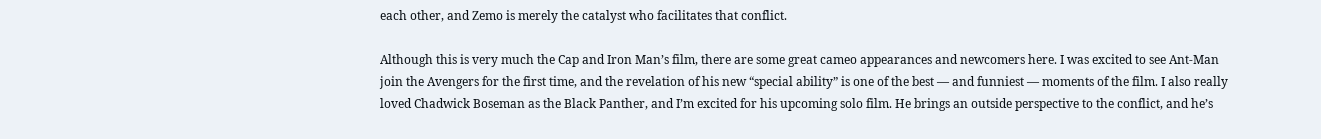each other, and Zemo is merely the catalyst who facilitates that conflict.

Although this is very much the Cap and Iron Man’s film, there are some great cameo appearances and newcomers here. I was excited to see Ant-Man join the Avengers for the first time, and the revelation of his new “special ability” is one of the best — and funniest — moments of the film. I also really loved Chadwick Boseman as the Black Panther, and I’m excited for his upcoming solo film. He brings an outside perspective to the conflict, and he’s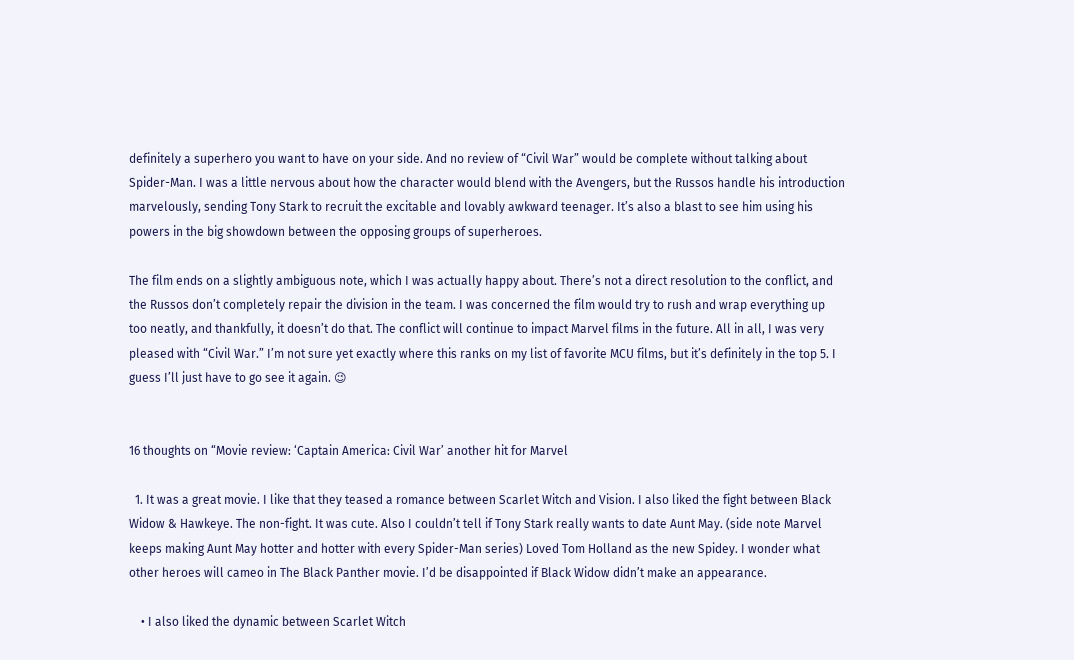definitely a superhero you want to have on your side. And no review of “Civil War” would be complete without talking about Spider-Man. I was a little nervous about how the character would blend with the Avengers, but the Russos handle his introduction marvelously, sending Tony Stark to recruit the excitable and lovably awkward teenager. It’s also a blast to see him using his powers in the big showdown between the opposing groups of superheroes.

The film ends on a slightly ambiguous note, which I was actually happy about. There’s not a direct resolution to the conflict, and the Russos don’t completely repair the division in the team. I was concerned the film would try to rush and wrap everything up too neatly, and thankfully, it doesn’t do that. The conflict will continue to impact Marvel films in the future. All in all, I was very pleased with “Civil War.” I’m not sure yet exactly where this ranks on my list of favorite MCU films, but it’s definitely in the top 5. I guess I’ll just have to go see it again. 😉


16 thoughts on “Movie review: ‘Captain America: Civil War’ another hit for Marvel

  1. It was a great movie. I like that they teased a romance between Scarlet Witch and Vision. I also liked the fight between Black Widow & Hawkeye. The non-fight. It was cute. Also I couldn’t tell if Tony Stark really wants to date Aunt May. (side note Marvel keeps making Aunt May hotter and hotter with every Spider-Man series) Loved Tom Holland as the new Spidey. I wonder what other heroes will cameo in The Black Panther movie. I’d be disappointed if Black Widow didn’t make an appearance.

    • I also liked the dynamic between Scarlet Witch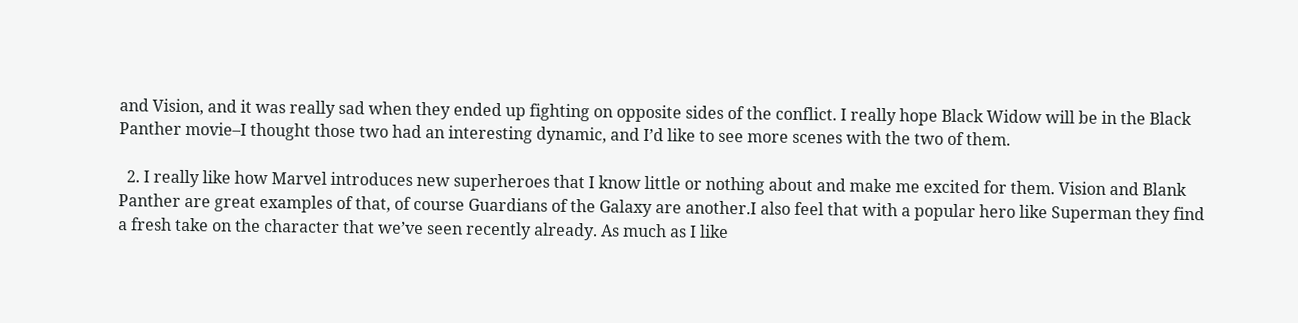and Vision, and it was really sad when they ended up fighting on opposite sides of the conflict. I really hope Black Widow will be in the Black Panther movie–I thought those two had an interesting dynamic, and I’d like to see more scenes with the two of them.

  2. I really like how Marvel introduces new superheroes that I know little or nothing about and make me excited for them. Vision and Blank Panther are great examples of that, of course Guardians of the Galaxy are another.I also feel that with a popular hero like Superman they find a fresh take on the character that we’ve seen recently already. As much as I like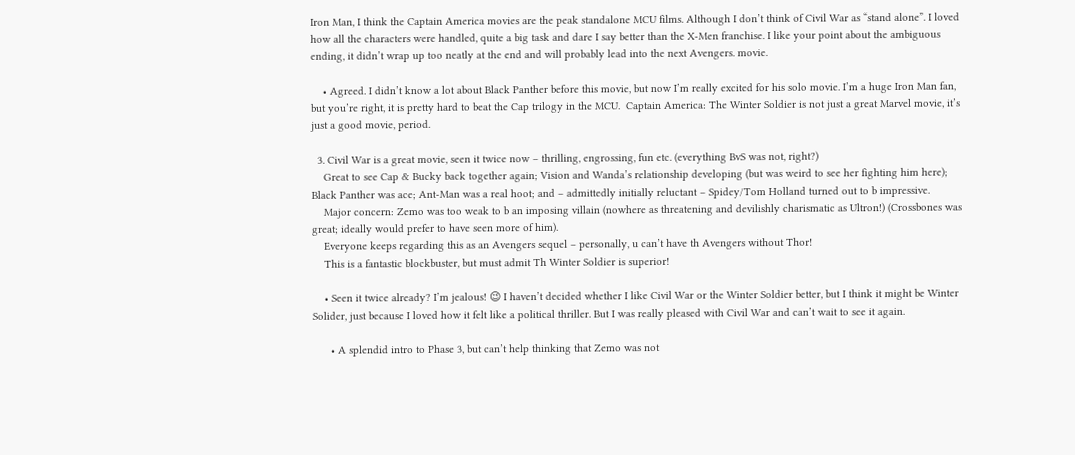Iron Man, I think the Captain America movies are the peak standalone MCU films. Although I don’t think of Civil War as “stand alone”. I loved how all the characters were handled, quite a big task and dare I say better than the X-Men franchise. I like your point about the ambiguous ending, it didn’t wrap up too neatly at the end and will probably lead into the next Avengers. movie.

    • Agreed. I didn’t know a lot about Black Panther before this movie, but now I’m really excited for his solo movie. I’m a huge Iron Man fan, but you’re right, it is pretty hard to beat the Cap trilogy in the MCU.  Captain America: The Winter Soldier is not just a great Marvel movie, it’s just a good movie, period.

  3. Civil War is a great movie, seen it twice now – thrilling, engrossing, fun etc. (everything BvS was not, right?)
    Great to see Cap & Bucky back together again; Vision and Wanda’s relationship developing (but was weird to see her fighting him here); Black Panther was ace; Ant-Man was a real hoot; and – admittedly initially reluctant – Spidey/Tom Holland turned out to b impressive.
    Major concern: Zemo was too weak to b an imposing villain (nowhere as threatening and devilishly charismatic as Ultron!) (Crossbones was great; ideally would prefer to have seen more of him).
    Everyone keeps regarding this as an Avengers sequel – personally, u can’t have th Avengers without Thor!
    This is a fantastic blockbuster, but must admit Th Winter Soldier is superior!

    • Seen it twice already? I’m jealous! 😉 I haven’t decided whether I like Civil War or the Winter Soldier better, but I think it might be Winter Solider, just because I loved how it felt like a political thriller. But I was really pleased with Civil War and can’t wait to see it again.

      • A splendid intro to Phase 3, but can’t help thinking that Zemo was not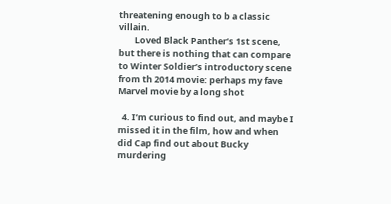threatening enough to b a classic villain.
        Loved Black Panther’s 1st scene, but there is nothing that can compare to Winter Soldier’s introductory scene from th 2014 movie: perhaps my fave Marvel movie by a long shot

  4. I’m curious to find out, and maybe I missed it in the film, how and when did Cap find out about Bucky murdering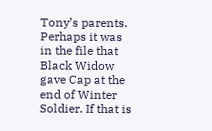Tony’s parents. Perhaps it was in the file that Black Widow gave Cap at the end of Winter Soldier. If that is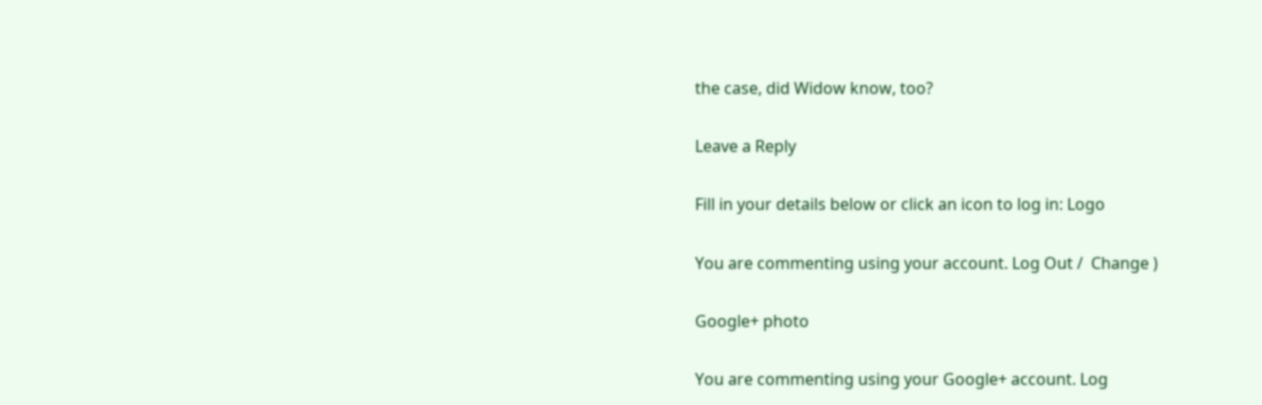the case, did Widow know, too?

Leave a Reply

Fill in your details below or click an icon to log in: Logo

You are commenting using your account. Log Out /  Change )

Google+ photo

You are commenting using your Google+ account. Log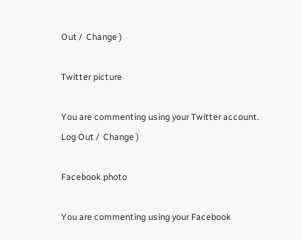Out /  Change )

Twitter picture

You are commenting using your Twitter account. Log Out /  Change )

Facebook photo

You are commenting using your Facebook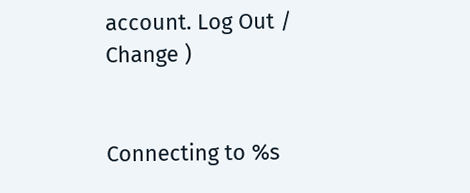account. Log Out /  Change )


Connecting to %s